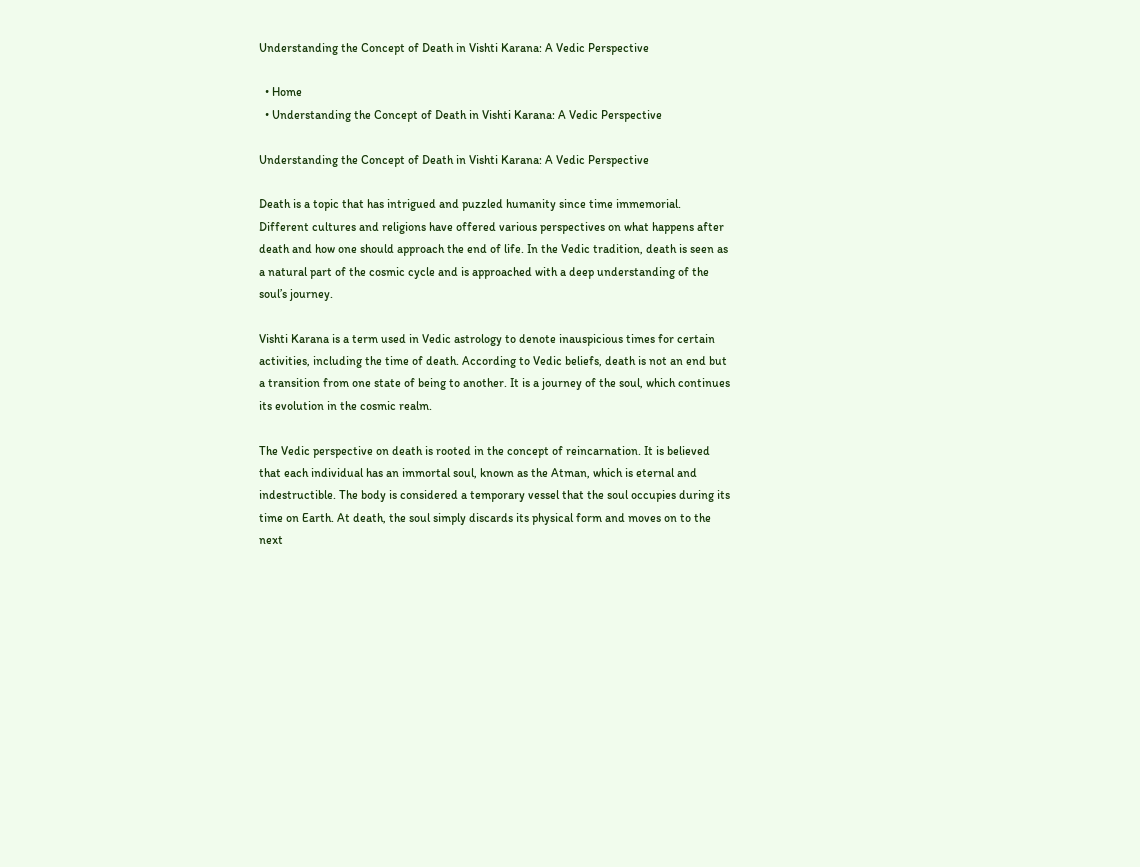Understanding the Concept of Death in Vishti Karana: A Vedic Perspective

  • Home
  • Understanding the Concept of Death in Vishti Karana: A Vedic Perspective

Understanding the Concept of Death in Vishti Karana: A Vedic Perspective

Death is a topic that has intrigued and puzzled humanity since time immemorial. Different cultures and religions have offered various perspectives on what happens after death and how one should approach the end of life. In the Vedic tradition, death is seen as a natural part of the cosmic cycle and is approached with a deep understanding of the soul’s journey.

Vishti Karana is a term used in Vedic astrology to denote inauspicious times for certain activities, including the time of death. According to Vedic beliefs, death is not an end but a transition from one state of being to another. It is a journey of the soul, which continues its evolution in the cosmic realm.

The Vedic perspective on death is rooted in the concept of reincarnation. It is believed that each individual has an immortal soul, known as the Atman, which is eternal and indestructible. The body is considered a temporary vessel that the soul occupies during its time on Earth. At death, the soul simply discards its physical form and moves on to the next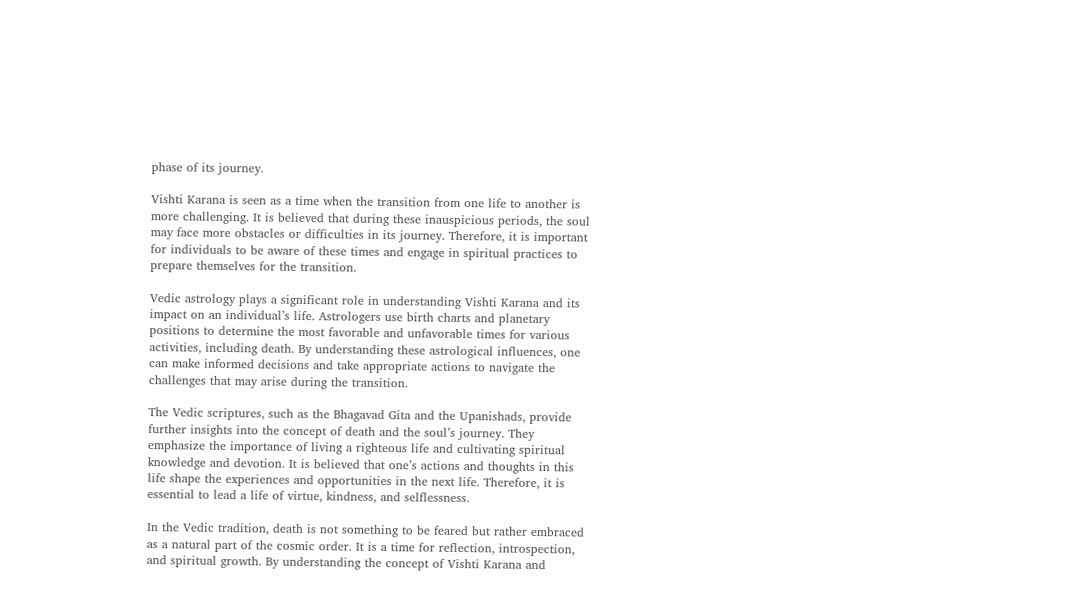phase of its journey.

Vishti Karana is seen as a time when the transition from one life to another is more challenging. It is believed that during these inauspicious periods, the soul may face more obstacles or difficulties in its journey. Therefore, it is important for individuals to be aware of these times and engage in spiritual practices to prepare themselves for the transition.

Vedic astrology plays a significant role in understanding Vishti Karana and its impact on an individual’s life. Astrologers use birth charts and planetary positions to determine the most favorable and unfavorable times for various activities, including death. By understanding these astrological influences, one can make informed decisions and take appropriate actions to navigate the challenges that may arise during the transition.

The Vedic scriptures, such as the Bhagavad Gita and the Upanishads, provide further insights into the concept of death and the soul’s journey. They emphasize the importance of living a righteous life and cultivating spiritual knowledge and devotion. It is believed that one’s actions and thoughts in this life shape the experiences and opportunities in the next life. Therefore, it is essential to lead a life of virtue, kindness, and selflessness.

In the Vedic tradition, death is not something to be feared but rather embraced as a natural part of the cosmic order. It is a time for reflection, introspection, and spiritual growth. By understanding the concept of Vishti Karana and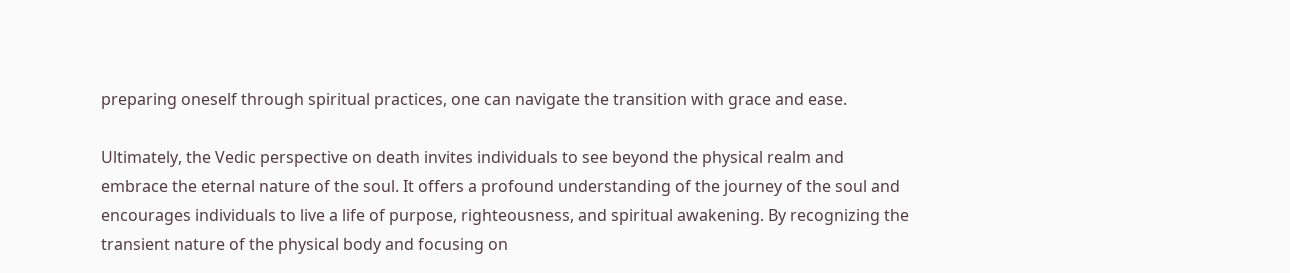preparing oneself through spiritual practices, one can navigate the transition with grace and ease.

Ultimately, the Vedic perspective on death invites individuals to see beyond the physical realm and embrace the eternal nature of the soul. It offers a profound understanding of the journey of the soul and encourages individuals to live a life of purpose, righteousness, and spiritual awakening. By recognizing the transient nature of the physical body and focusing on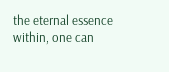the eternal essence within, one can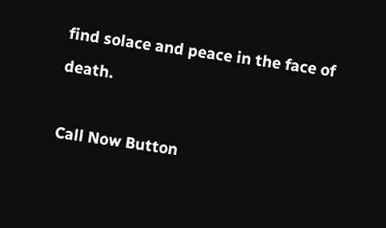find solace and peace in the face of death.

Call Now Button